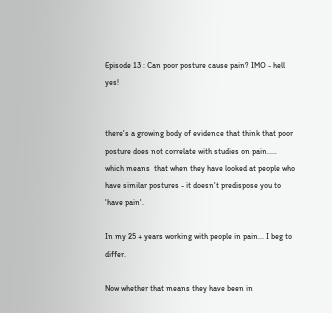Episode 13 : Can poor posture cause pain? IMO - hell yes!


there's a growing body of evidence that think that poor posture does not correlate with studies on pain..... which means  that when they have looked at people who have similar postures - it doesn't predispose you to 'have pain'.

In my 25 + years working with people in pain... I beg to differ.

Now whether that means they have been in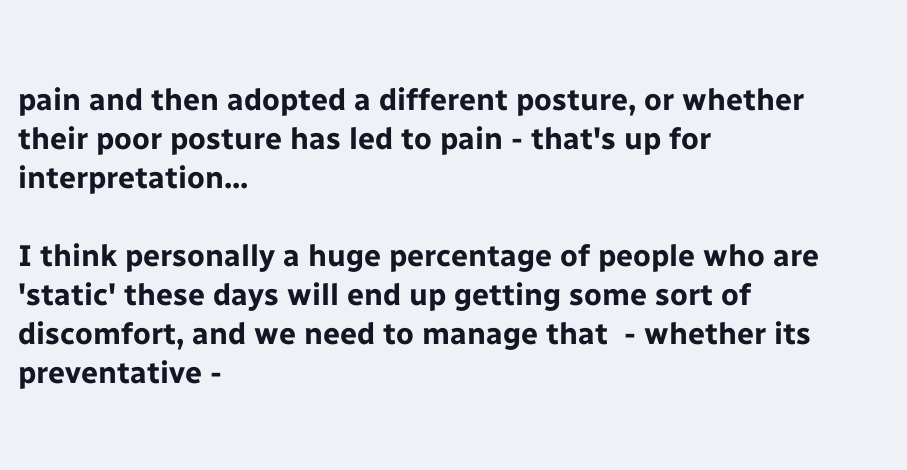pain and then adopted a different posture, or whether their poor posture has led to pain - that's up for interpretation...

I think personally a huge percentage of people who are 'static' these days will end up getting some sort of discomfort, and we need to manage that  - whether its preventative -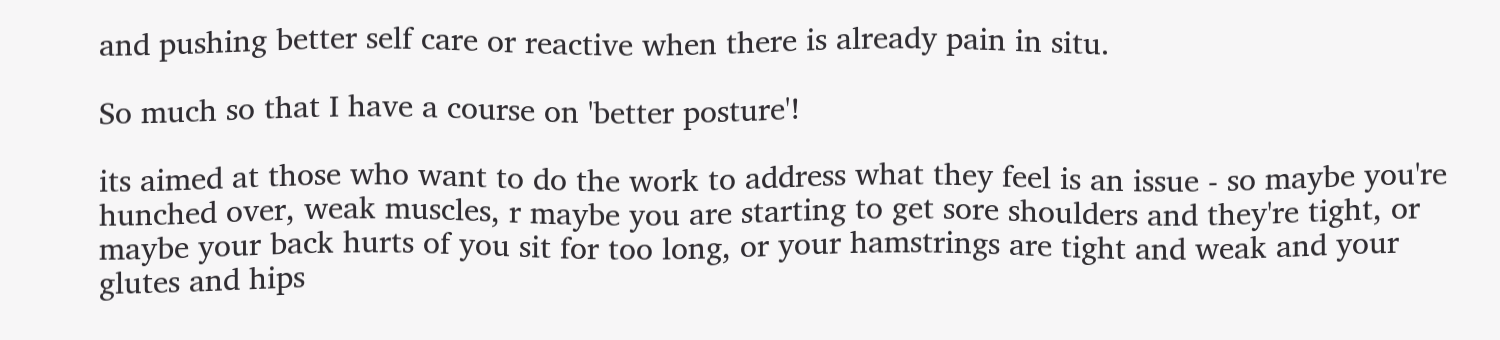and pushing better self care or reactive when there is already pain in situ.

So much so that I have a course on 'better posture'!

its aimed at those who want to do the work to address what they feel is an issue - so maybe you're hunched over, weak muscles, r maybe you are starting to get sore shoulders and they're tight, or maybe your back hurts of you sit for too long, or your hamstrings are tight and weak and your glutes and hips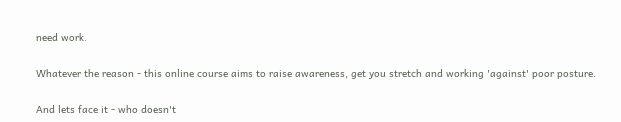need work.

Whatever the reason - this online course aims to raise awareness, get you stretch and working 'against' poor posture.

And lets face it - who doesn't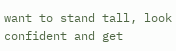want to stand tall, look confident and get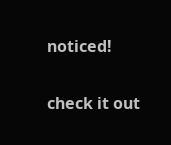noticed!

check it out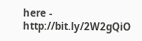here - http://bit.ly/2W2gQiO